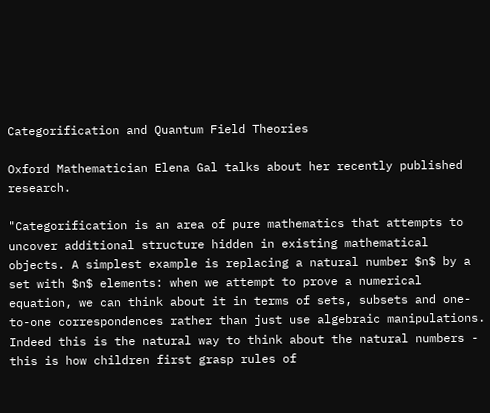Categorification and Quantum Field Theories

Oxford Mathematician Elena Gal talks about her recently published research.

"Categorification is an area of pure mathematics that attempts to uncover additional structure hidden in existing mathematical objects. A simplest example is replacing a natural number $n$ by a set with $n$ elements: when we attempt to prove a numerical equation, we can think about it in terms of sets, subsets and one-to-one correspondences rather than just use algebraic manipulations. Indeed this is the natural way to think about the natural numbers - this is how children first grasp rules of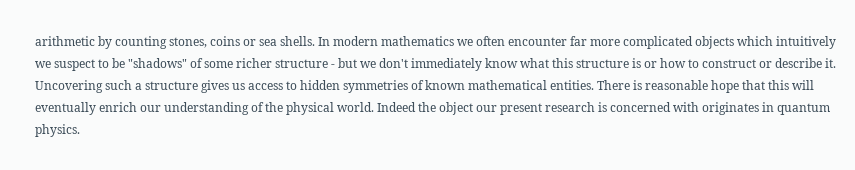arithmetic by counting stones, coins or sea shells. In modern mathematics we often encounter far more complicated objects which intuitively we suspect to be "shadows" of some richer structure - but we don't immediately know what this structure is or how to construct or describe it. Uncovering such a structure gives us access to hidden symmetries of known mathematical entities. There is reasonable hope that this will eventually enrich our understanding of the physical world. Indeed the object our present research is concerned with originates in quantum physics.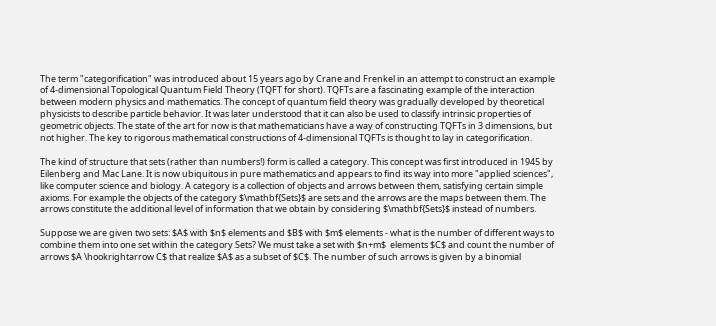The term "categorification" was introduced about 15 years ago by Crane and Frenkel in an attempt to construct an example of 4-dimensional Topological Quantum Field Theory (TQFT for short). TQFTs are a fascinating example of the interaction between modern physics and mathematics. The concept of quantum field theory was gradually developed by theoretical physicists to describe particle behavior. It was later understood that it can also be used to classify intrinsic properties of geometric objects. The state of the art for now is that mathematicians have a way of constructing TQFTs in 3 dimensions, but not higher. The key to rigorous mathematical constructions of 4-dimensional TQFTs is thought to lay in categorification.

The kind of structure that sets (rather than numbers!) form is called a category. This concept was first introduced in 1945 by Eilenberg and Mac Lane. It is now ubiquitous in pure mathematics and appears to find its way into more "applied sciences", like computer science and biology. A category is a collection of objects and arrows between them, satisfying certain simple axioms. For example the objects of the category $\mathbf{Sets}$ are sets and the arrows are the maps between them. The arrows constitute the additional level of information that we obtain by considering $\mathbf{Sets}$ instead of numbers.

Suppose we are given two sets: $A$ with $n$ elements and $B$ with $m$ elements - what is the number of different ways to combine them into one set within the category Sets? We must take a set with $n+m$  elements $C$ and count the number of arrows $A \hookrightarrow C$ that realize $A$ as a subset of $C$. The number of such arrows is given by a binomial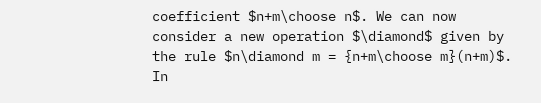coefficient $n+m\choose n$. We can now consider a new operation $\diamond$ given by the rule $n\diamond m = {n+m\choose m}(n+m)$. In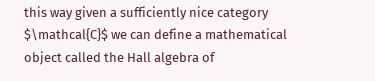this way given a sufficiently nice category $\mathcal{C}$ we can define a mathematical object called the Hall algebra of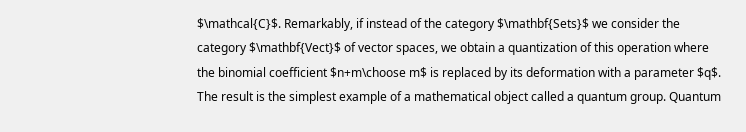$\mathcal{C}$. Remarkably, if instead of the category $\mathbf{Sets}$ we consider the category $\mathbf{Vect}$ of vector spaces, we obtain a quantization of this operation where the binomial coefficient $n+m\choose m$ is replaced by its deformation with a parameter $q$. The result is the simplest example of a mathematical object called a quantum group. Quantum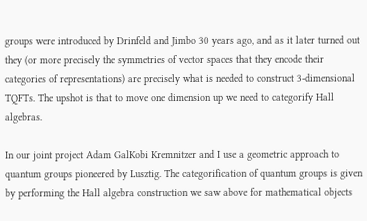groups were introduced by Drinfeld and Jimbo 30 years ago, and as it later turned out they (or more precisely the symmetries of vector spaces that they encode their categories of representations) are precisely what is needed to construct 3-dimensional TQFTs. The upshot is that to move one dimension up we need to categorify Hall algebras.

In our joint project Adam GalKobi Kremnitzer and I use a geometric approach to quantum groups pioneered by Lusztig. The categorification of quantum groups is given by performing the Hall algebra construction we saw above for mathematical objects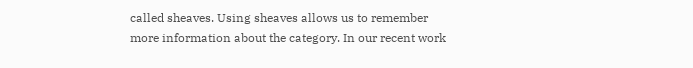called sheaves. Using sheaves allows us to remember more information about the category. In our recent work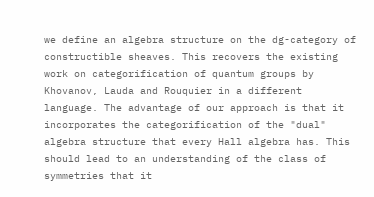we define an algebra structure on the dg-category of constructible sheaves. This recovers the existing work on categorification of quantum groups by Khovanov, Lauda and Rouquier in a different language. The advantage of our approach is that it incorporates the categorification of the "dual" algebra structure that every Hall algebra has. This should lead to an understanding of the class of symmetries that it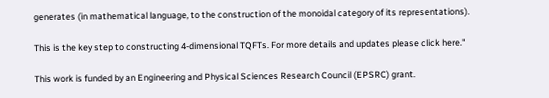generates (in mathematical language, to the construction of the monoidal category of its representations).

This is the key step to constructing 4-dimensional TQFTs. For more details and updates please click here."

This work is funded by an Engineering and Physical Sciences Research Council (EPSRC) grant.